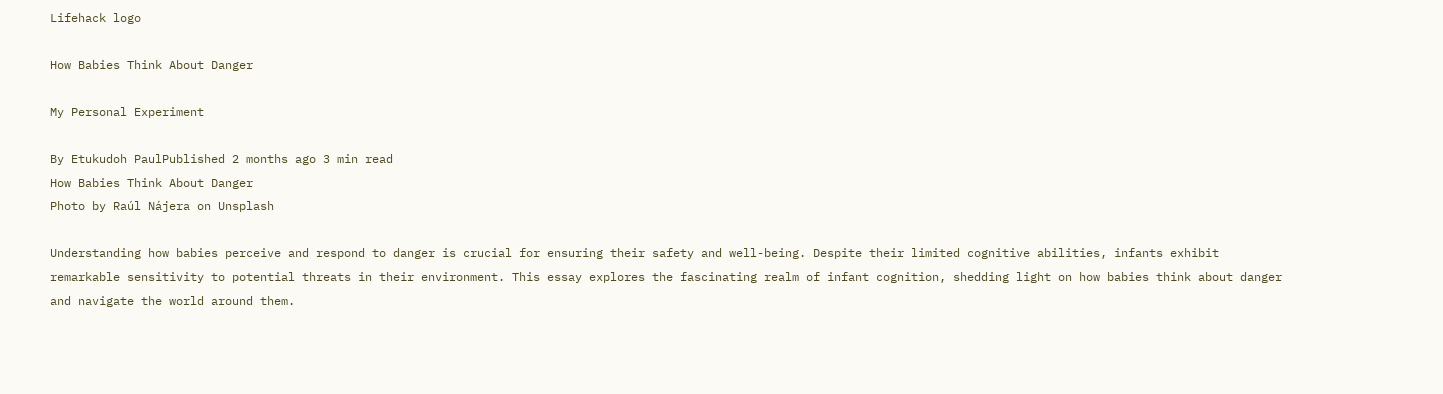Lifehack logo

How Babies Think About Danger

My Personal Experiment

By Etukudoh PaulPublished 2 months ago 3 min read
How Babies Think About Danger
Photo by Raúl Nájera on Unsplash

Understanding how babies perceive and respond to danger is crucial for ensuring their safety and well-being. Despite their limited cognitive abilities, infants exhibit remarkable sensitivity to potential threats in their environment. This essay explores the fascinating realm of infant cognition, shedding light on how babies think about danger and navigate the world around them.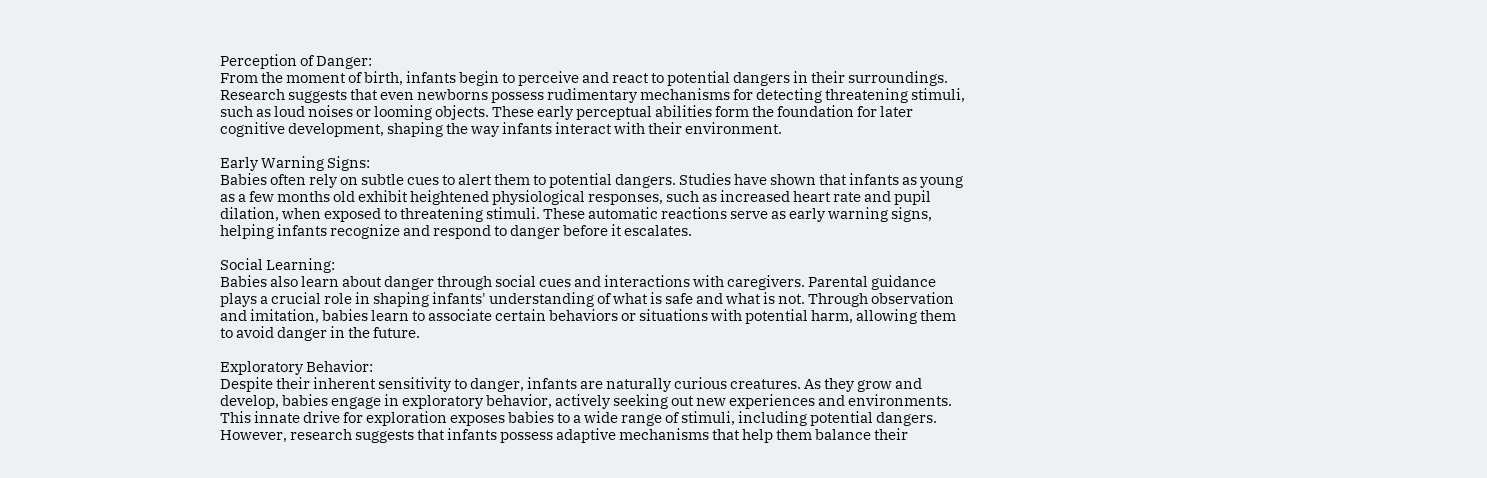Perception of Danger:
From the moment of birth, infants begin to perceive and react to potential dangers in their surroundings. Research suggests that even newborns possess rudimentary mechanisms for detecting threatening stimuli, such as loud noises or looming objects. These early perceptual abilities form the foundation for later cognitive development, shaping the way infants interact with their environment.

Early Warning Signs:
Babies often rely on subtle cues to alert them to potential dangers. Studies have shown that infants as young as a few months old exhibit heightened physiological responses, such as increased heart rate and pupil dilation, when exposed to threatening stimuli. These automatic reactions serve as early warning signs, helping infants recognize and respond to danger before it escalates.

Social Learning:
Babies also learn about danger through social cues and interactions with caregivers. Parental guidance plays a crucial role in shaping infants' understanding of what is safe and what is not. Through observation and imitation, babies learn to associate certain behaviors or situations with potential harm, allowing them to avoid danger in the future.

Exploratory Behavior:
Despite their inherent sensitivity to danger, infants are naturally curious creatures. As they grow and develop, babies engage in exploratory behavior, actively seeking out new experiences and environments. This innate drive for exploration exposes babies to a wide range of stimuli, including potential dangers. However, research suggests that infants possess adaptive mechanisms that help them balance their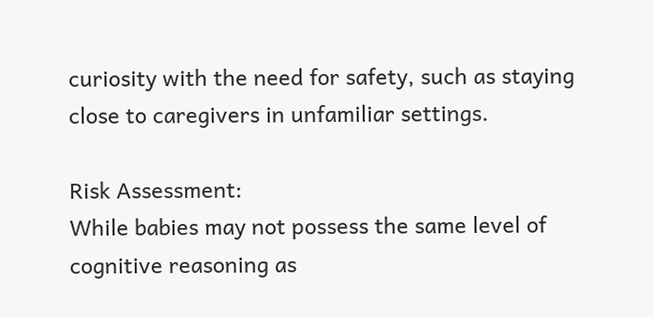curiosity with the need for safety, such as staying close to caregivers in unfamiliar settings.

Risk Assessment:
While babies may not possess the same level of cognitive reasoning as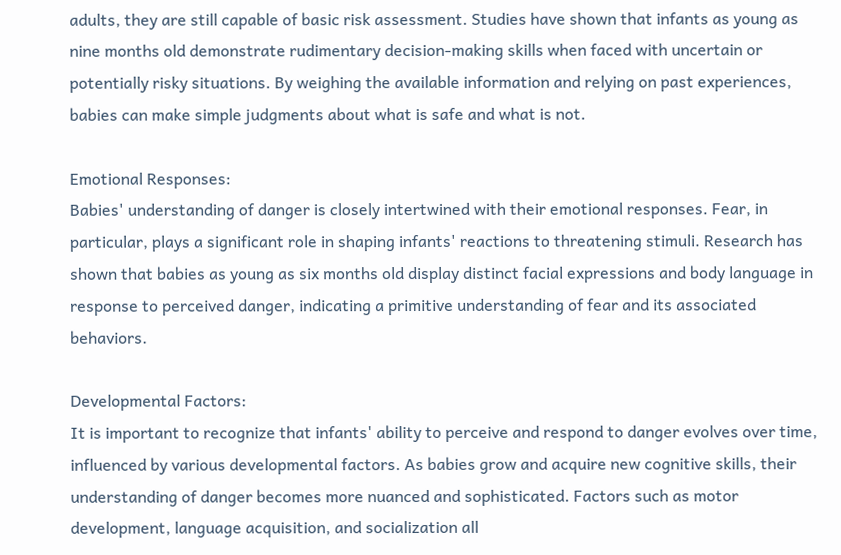adults, they are still capable of basic risk assessment. Studies have shown that infants as young as nine months old demonstrate rudimentary decision-making skills when faced with uncertain or potentially risky situations. By weighing the available information and relying on past experiences, babies can make simple judgments about what is safe and what is not.

Emotional Responses:
Babies' understanding of danger is closely intertwined with their emotional responses. Fear, in particular, plays a significant role in shaping infants' reactions to threatening stimuli. Research has shown that babies as young as six months old display distinct facial expressions and body language in response to perceived danger, indicating a primitive understanding of fear and its associated behaviors.

Developmental Factors:
It is important to recognize that infants' ability to perceive and respond to danger evolves over time, influenced by various developmental factors. As babies grow and acquire new cognitive skills, their understanding of danger becomes more nuanced and sophisticated. Factors such as motor development, language acquisition, and socialization all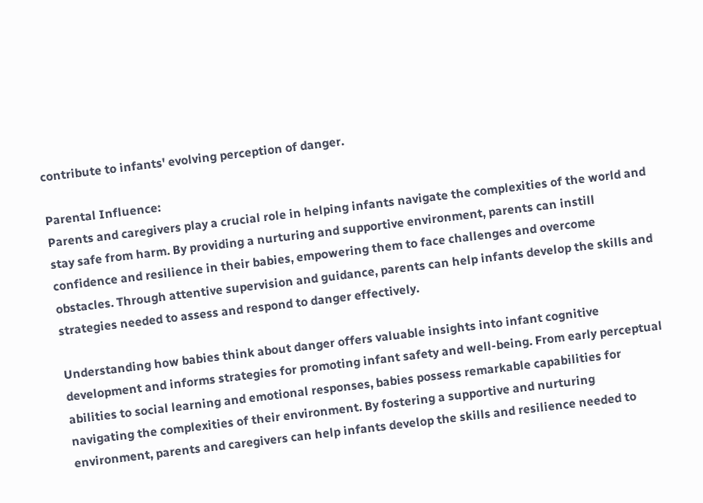contribute to infants' evolving perception of danger.

Parental Influence:
Parents and caregivers play a crucial role in helping infants navigate the complexities of the world and stay safe from harm. By providing a nurturing and supportive environment, parents can instill confidence and resilience in their babies, empowering them to face challenges and overcome obstacles. Through attentive supervision and guidance, parents can help infants develop the skills and strategies needed to assess and respond to danger effectively.

Understanding how babies think about danger offers valuable insights into infant cognitive development and informs strategies for promoting infant safety and well-being. From early perceptual abilities to social learning and emotional responses, babies possess remarkable capabilities for navigating the complexities of their environment. By fostering a supportive and nurturing environment, parents and caregivers can help infants develop the skills and resilience needed to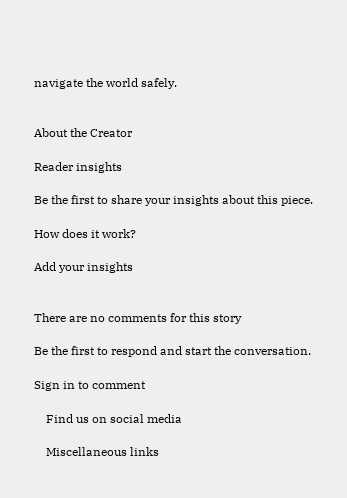navigate the world safely.


About the Creator

Reader insights

Be the first to share your insights about this piece.

How does it work?

Add your insights


There are no comments for this story

Be the first to respond and start the conversation.

Sign in to comment

    Find us on social media

    Miscellaneous links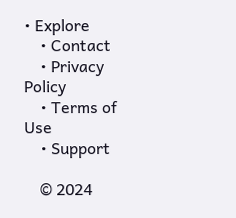• Explore
    • Contact
    • Privacy Policy
    • Terms of Use
    • Support

    © 2024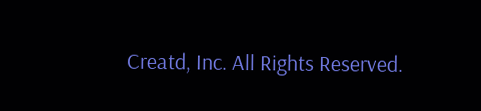Creatd, Inc. All Rights Reserved.